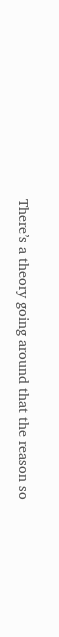There’s a theory going around that the reason so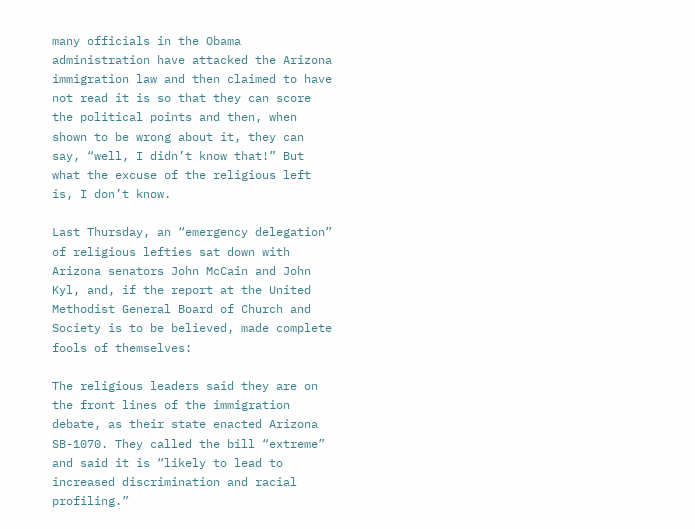many officials in the Obama administration have attacked the Arizona immigration law and then claimed to have not read it is so that they can score the political points and then, when shown to be wrong about it, they can say, “well, I didn’t know that!” But what the excuse of the religious left is, I don’t know.

Last Thursday, an “emergency delegation” of religious lefties sat down with Arizona senators John McCain and John Kyl, and, if the report at the United Methodist General Board of Church and Society is to be believed, made complete fools of themselves:

The religious leaders said they are on the front lines of the immigration debate, as their state enacted Arizona SB-1070. They called the bill “extreme” and said it is “likely to lead to increased discrimination and racial profiling.”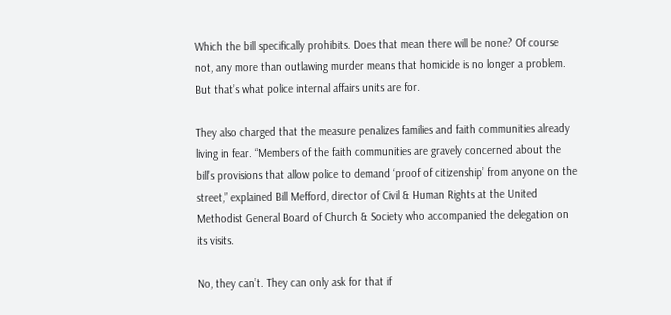Which the bill specifically prohibits. Does that mean there will be none? Of course not, any more than outlawing murder means that homicide is no longer a problem. But that’s what police internal affairs units are for.

They also charged that the measure penalizes families and faith communities already living in fear. “Members of the faith communities are gravely concerned about the bill’s provisions that allow police to demand ‘proof of citizenship’ from anyone on the street,” explained Bill Mefford, director of Civil & Human Rights at the United Methodist General Board of Church & Society who accompanied the delegation on its visits.

No, they can’t. They can only ask for that if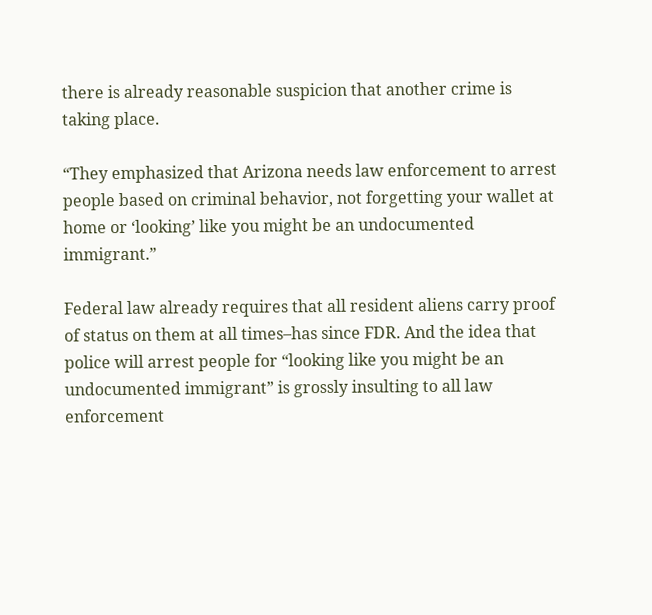there is already reasonable suspicion that another crime is taking place.

“They emphasized that Arizona needs law enforcement to arrest people based on criminal behavior, not forgetting your wallet at home or ‘looking’ like you might be an undocumented immigrant.”

Federal law already requires that all resident aliens carry proof of status on them at all times–has since FDR. And the idea that police will arrest people for “looking like you might be an undocumented immigrant” is grossly insulting to all law enforcement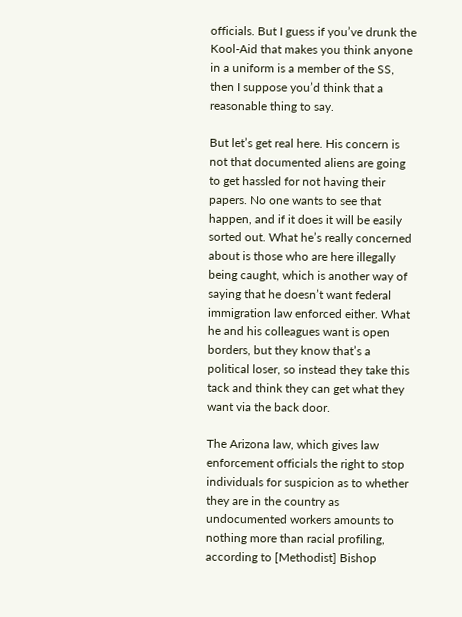officials. But I guess if you’ve drunk the Kool-Aid that makes you think anyone in a uniform is a member of the SS, then I suppose you’d think that a reasonable thing to say.

But let’s get real here. His concern is not that documented aliens are going to get hassled for not having their papers. No one wants to see that happen, and if it does it will be easily sorted out. What he’s really concerned about is those who are here illegally being caught, which is another way of saying that he doesn’t want federal immigration law enforced either. What he and his colleagues want is open borders, but they know that’s a political loser, so instead they take this tack and think they can get what they want via the back door.

The Arizona law, which gives law enforcement officials the right to stop individuals for suspicion as to whether they are in the country as undocumented workers amounts to nothing more than racial profiling, according to [Methodist] Bishop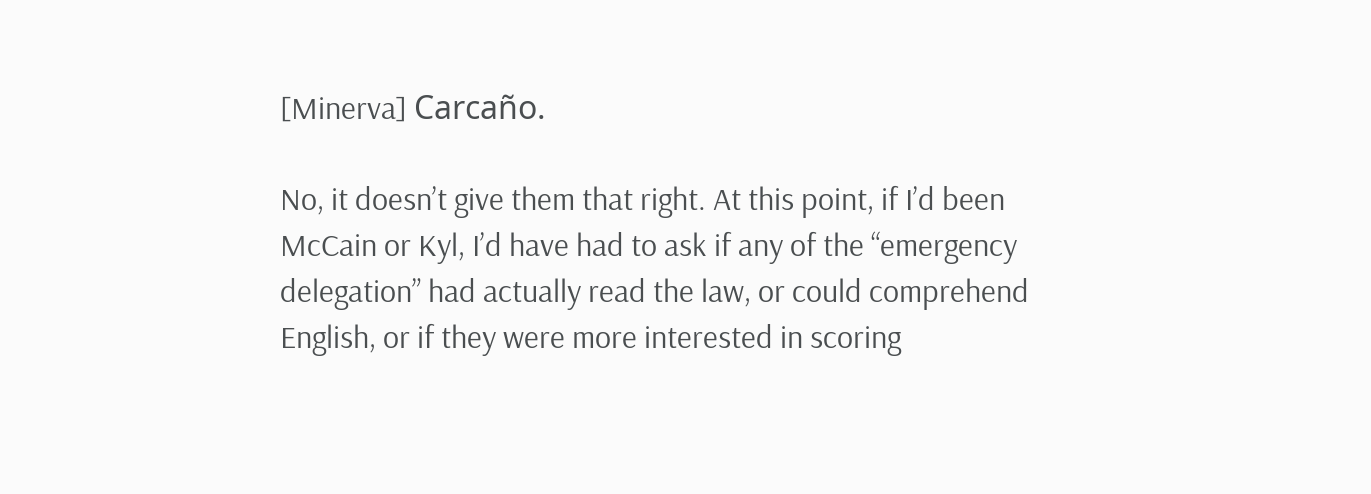[Minerva] Carcaño.

No, it doesn’t give them that right. At this point, if I’d been McCain or Kyl, I’d have had to ask if any of the “emergency delegation” had actually read the law, or could comprehend English, or if they were more interested in scoring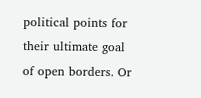political points for their ultimate goal of open borders. Or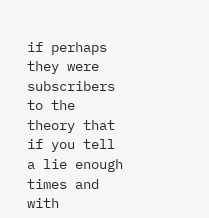if perhaps they were subscribers to the theory that if you tell a lie enough times and with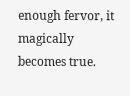enough fervor, it magically becomes true.